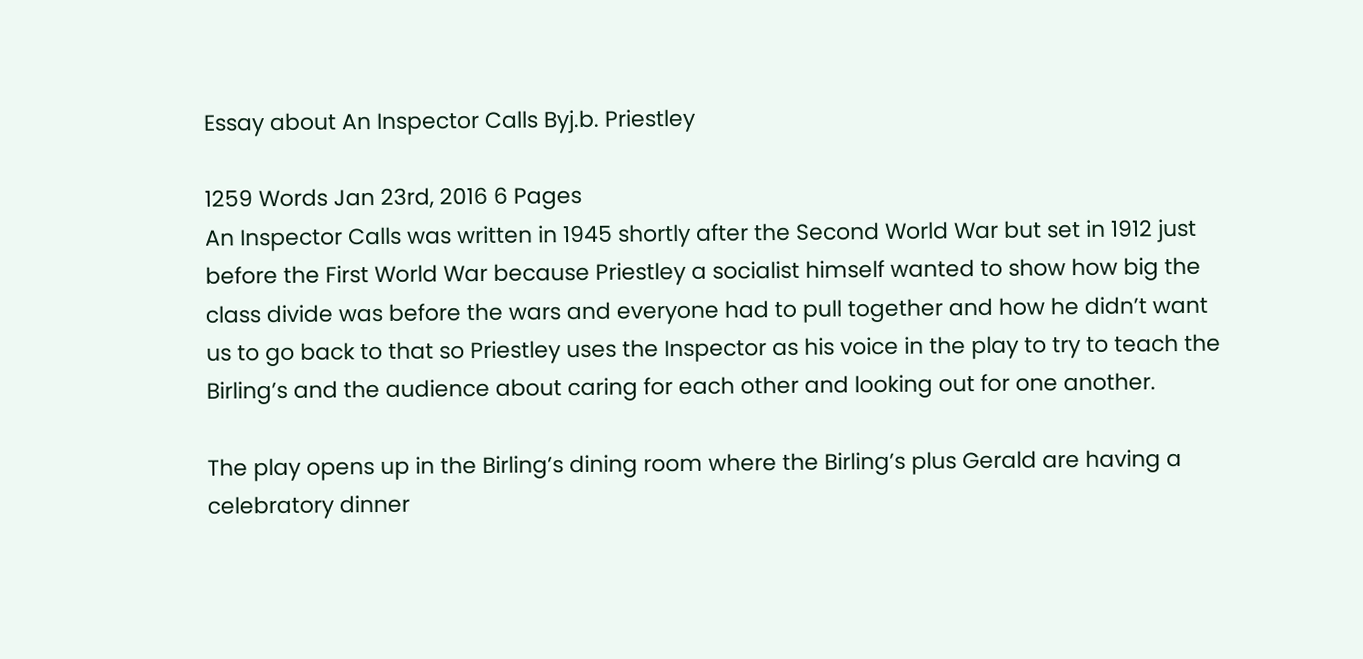Essay about An Inspector Calls Byj.b. Priestley

1259 Words Jan 23rd, 2016 6 Pages
An Inspector Calls was written in 1945 shortly after the Second World War but set in 1912 just before the First World War because Priestley a socialist himself wanted to show how big the class divide was before the wars and everyone had to pull together and how he didn’t want us to go back to that so Priestley uses the Inspector as his voice in the play to try to teach the Birling’s and the audience about caring for each other and looking out for one another.

The play opens up in the Birling’s dining room where the Birling’s plus Gerald are having a celebratory dinner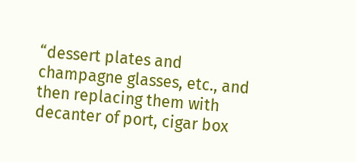“dessert plates and champagne glasses, etc., and then replacing them with decanter of port, cigar box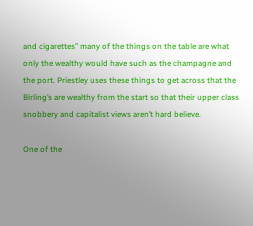and cigarettes” many of the things on the table are what only the wealthy would have such as the champagne and the port. Priestley uses these things to get across that the Birling’s are wealthy from the start so that their upper class snobbery and capitalist views aren’t hard believe.

One of the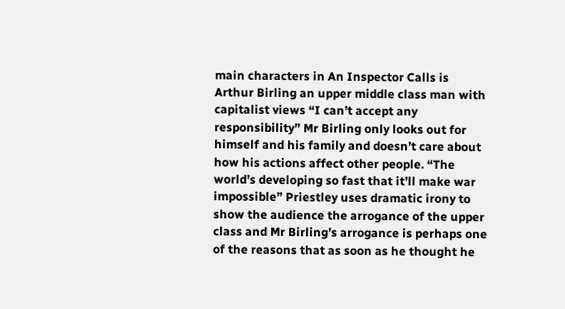main characters in An Inspector Calls is Arthur Birling an upper middle class man with capitalist views “I can’t accept any responsibility” Mr Birling only looks out for himself and his family and doesn’t care about how his actions affect other people. “The world’s developing so fast that it’ll make war impossible” Priestley uses dramatic irony to show the audience the arrogance of the upper class and Mr Birling’s arrogance is perhaps one of the reasons that as soon as he thought he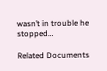wasn’t in trouble he stopped…

Related Documents